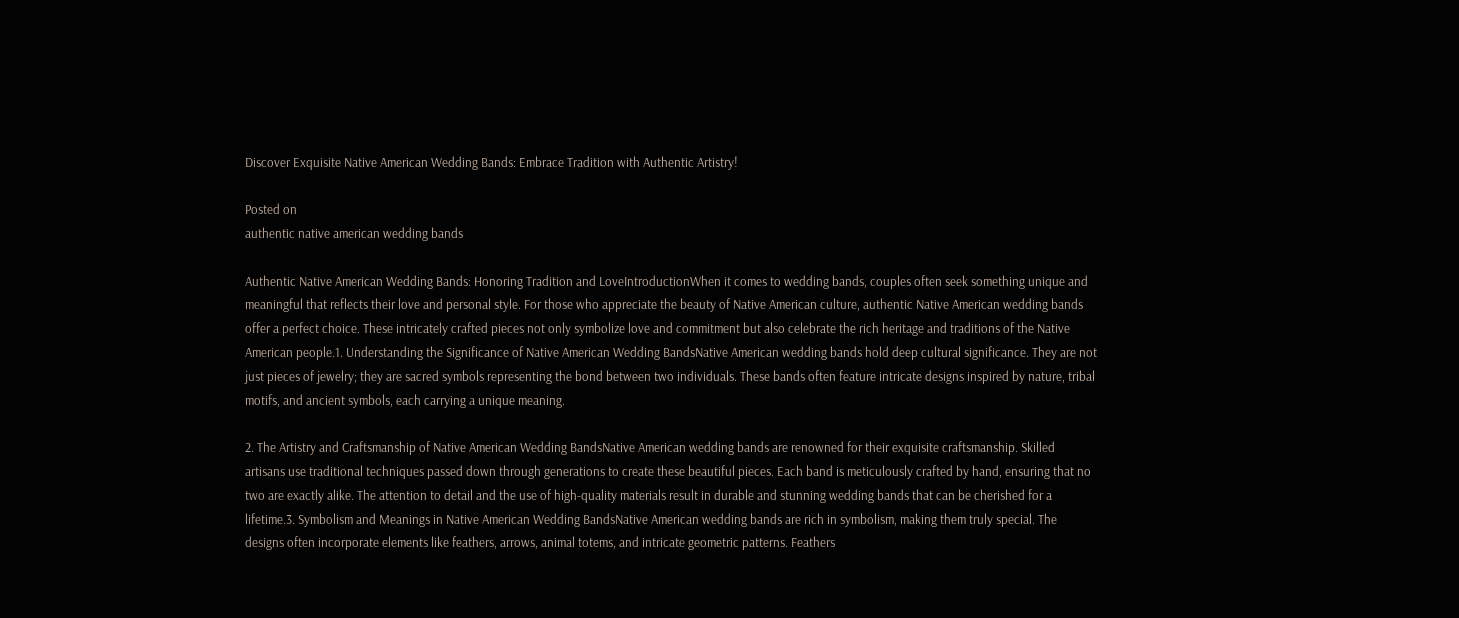Discover Exquisite Native American Wedding Bands: Embrace Tradition with Authentic Artistry!

Posted on
authentic native american wedding bands

Authentic Native American Wedding Bands: Honoring Tradition and LoveIntroductionWhen it comes to wedding bands, couples often seek something unique and meaningful that reflects their love and personal style. For those who appreciate the beauty of Native American culture, authentic Native American wedding bands offer a perfect choice. These intricately crafted pieces not only symbolize love and commitment but also celebrate the rich heritage and traditions of the Native American people.1. Understanding the Significance of Native American Wedding BandsNative American wedding bands hold deep cultural significance. They are not just pieces of jewelry; they are sacred symbols representing the bond between two individuals. These bands often feature intricate designs inspired by nature, tribal motifs, and ancient symbols, each carrying a unique meaning.

2. The Artistry and Craftsmanship of Native American Wedding BandsNative American wedding bands are renowned for their exquisite craftsmanship. Skilled artisans use traditional techniques passed down through generations to create these beautiful pieces. Each band is meticulously crafted by hand, ensuring that no two are exactly alike. The attention to detail and the use of high-quality materials result in durable and stunning wedding bands that can be cherished for a lifetime.3. Symbolism and Meanings in Native American Wedding BandsNative American wedding bands are rich in symbolism, making them truly special. The designs often incorporate elements like feathers, arrows, animal totems, and intricate geometric patterns. Feathers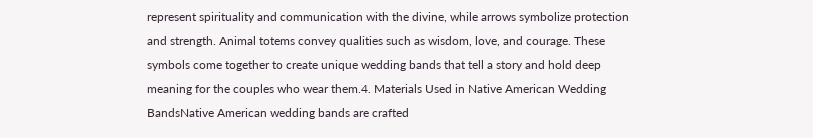represent spirituality and communication with the divine, while arrows symbolize protection and strength. Animal totems convey qualities such as wisdom, love, and courage. These symbols come together to create unique wedding bands that tell a story and hold deep meaning for the couples who wear them.4. Materials Used in Native American Wedding BandsNative American wedding bands are crafted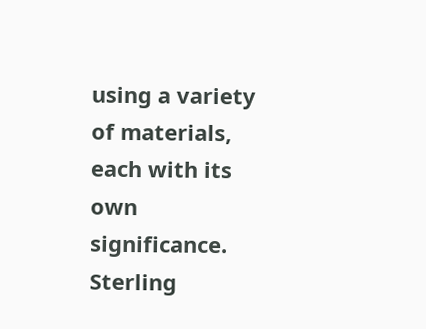using a variety of materials, each with its own significance. Sterling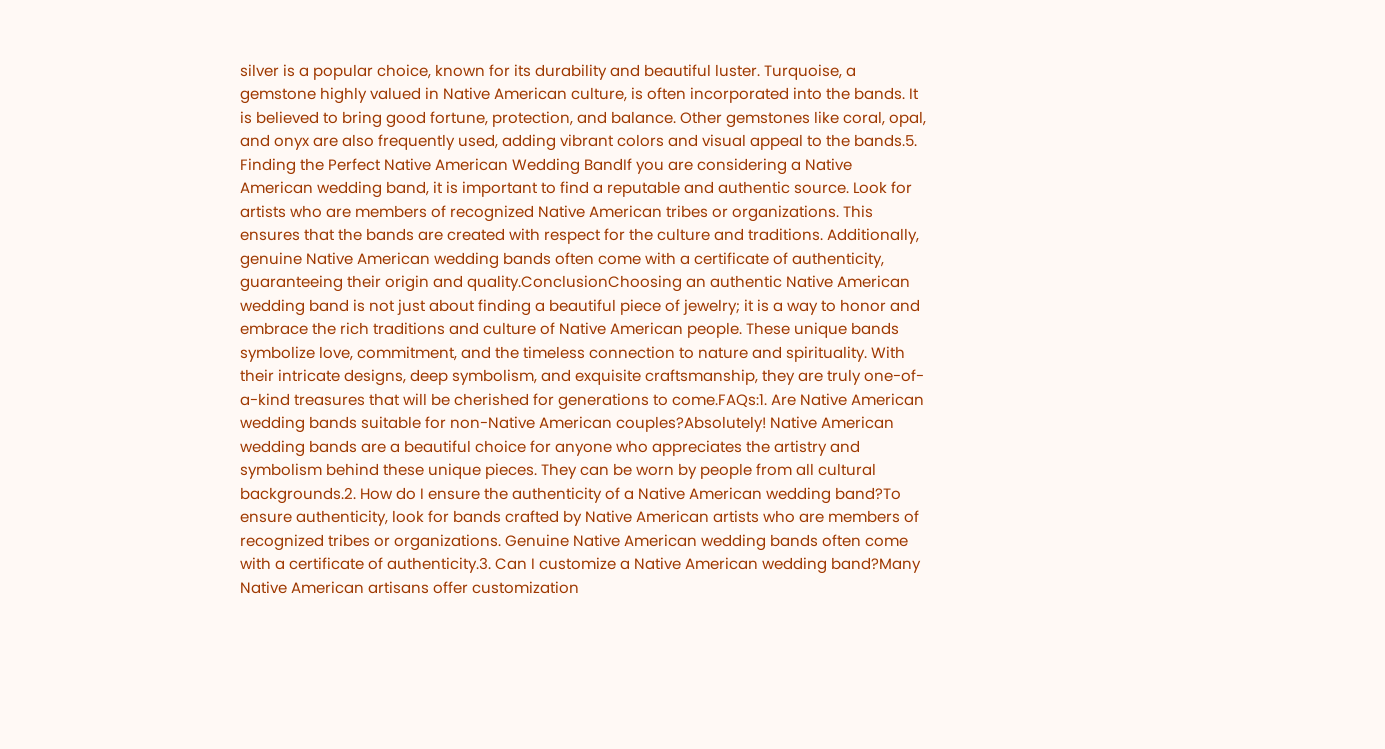silver is a popular choice, known for its durability and beautiful luster. Turquoise, a gemstone highly valued in Native American culture, is often incorporated into the bands. It is believed to bring good fortune, protection, and balance. Other gemstones like coral, opal, and onyx are also frequently used, adding vibrant colors and visual appeal to the bands.5. Finding the Perfect Native American Wedding BandIf you are considering a Native American wedding band, it is important to find a reputable and authentic source. Look for artists who are members of recognized Native American tribes or organizations. This ensures that the bands are created with respect for the culture and traditions. Additionally, genuine Native American wedding bands often come with a certificate of authenticity, guaranteeing their origin and quality.ConclusionChoosing an authentic Native American wedding band is not just about finding a beautiful piece of jewelry; it is a way to honor and embrace the rich traditions and culture of Native American people. These unique bands symbolize love, commitment, and the timeless connection to nature and spirituality. With their intricate designs, deep symbolism, and exquisite craftsmanship, they are truly one-of-a-kind treasures that will be cherished for generations to come.FAQs:1. Are Native American wedding bands suitable for non-Native American couples?Absolutely! Native American wedding bands are a beautiful choice for anyone who appreciates the artistry and symbolism behind these unique pieces. They can be worn by people from all cultural backgrounds.2. How do I ensure the authenticity of a Native American wedding band?To ensure authenticity, look for bands crafted by Native American artists who are members of recognized tribes or organizations. Genuine Native American wedding bands often come with a certificate of authenticity.3. Can I customize a Native American wedding band?Many Native American artisans offer customization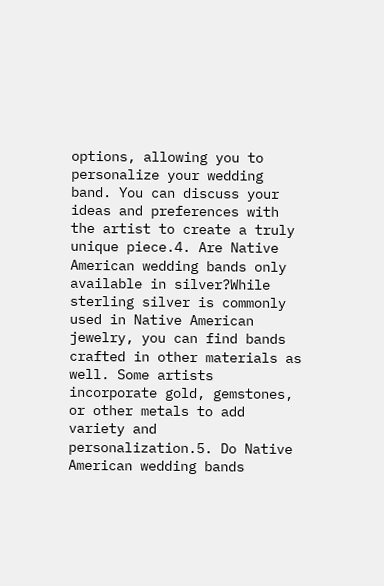options, allowing you to personalize your wedding band. You can discuss your ideas and preferences with the artist to create a truly unique piece.4. Are Native American wedding bands only available in silver?While sterling silver is commonly used in Native American jewelry, you can find bands crafted in other materials as well. Some artists incorporate gold, gemstones, or other metals to add variety and personalization.5. Do Native American wedding bands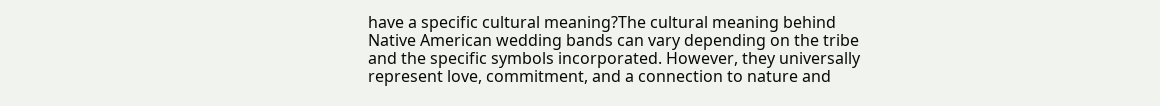have a specific cultural meaning?The cultural meaning behind Native American wedding bands can vary depending on the tribe and the specific symbols incorporated. However, they universally represent love, commitment, and a connection to nature and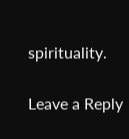spirituality.

Leave a Reply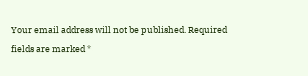Your email address will not be published. Required fields are marked *